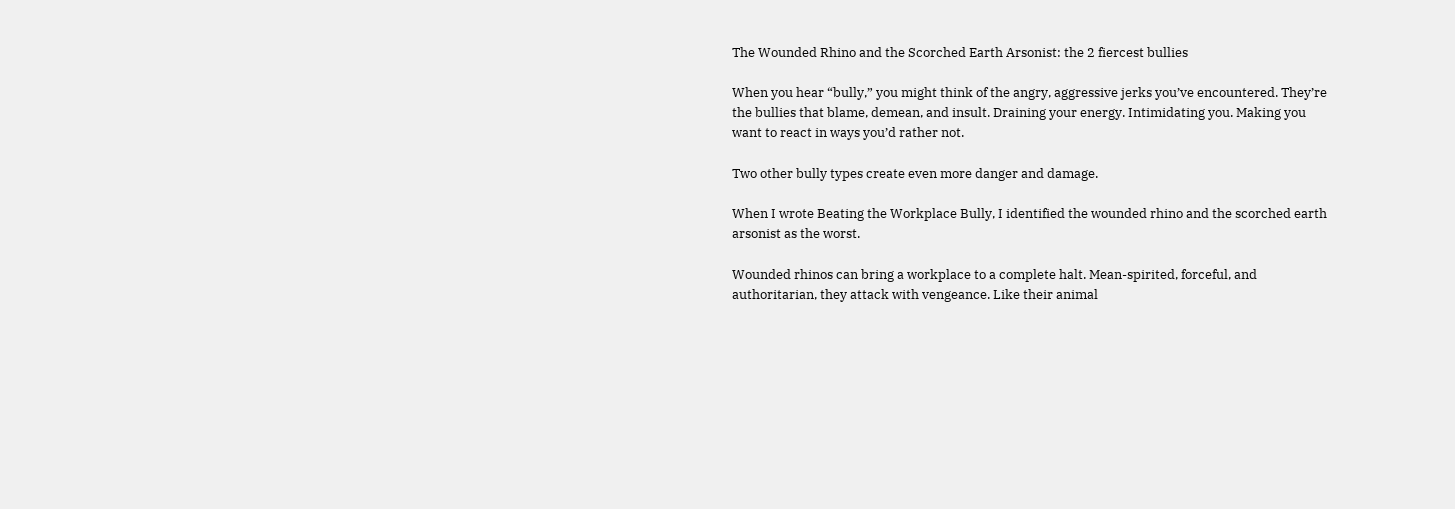The Wounded Rhino and the Scorched Earth Arsonist: the 2 fiercest bullies

When you hear “bully,” you might think of the angry, aggressive jerks you’ve encountered. They’re the bullies that blame, demean, and insult. Draining your energy. Intimidating you. Making you want to react in ways you’d rather not.

Two other bully types create even more danger and damage.

When I wrote Beating the Workplace Bully, I identified the wounded rhino and the scorched earth arsonist as the worst.

Wounded rhinos can bring a workplace to a complete halt. Mean-spirited, forceful, and authoritarian, they attack with vengeance. Like their animal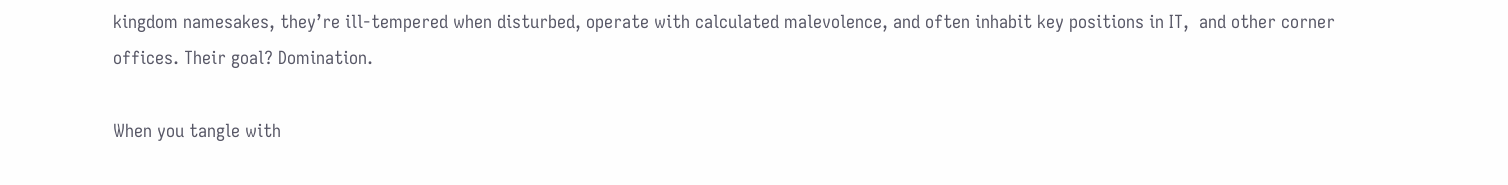kingdom namesakes, they’re ill-tempered when disturbed, operate with calculated malevolence, and often inhabit key positions in IT,  and other corner offices. Their goal? Domination.

When you tangle with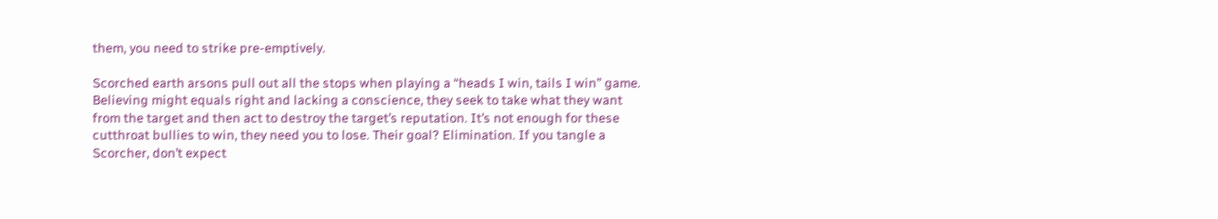them, you need to strike pre-emptively.

Scorched earth arsons pull out all the stops when playing a “heads I win, tails I win” game. Believing might equals right and lacking a conscience, they seek to take what they want from the target and then act to destroy the target’s reputation. It’s not enough for these cutthroat bullies to win, they need you to lose. Their goal? Elimination. If you tangle a Scorcher, don’t expect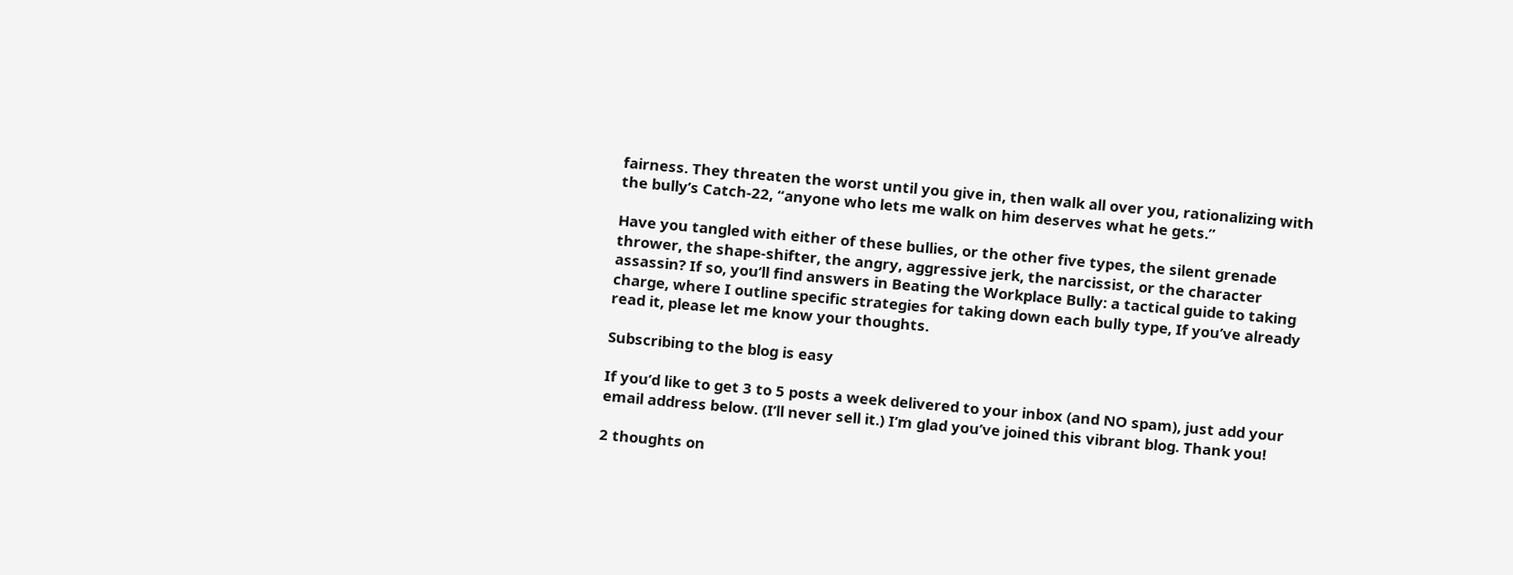fairness. They threaten the worst until you give in, then walk all over you, rationalizing with the bully’s Catch-22, “anyone who lets me walk on him deserves what he gets.”

Have you tangled with either of these bullies, or the other five types, the silent grenade thrower, the shape-shifter, the angry, aggressive jerk, the narcissist, or the character assassin? If so, you’ll find answers in Beating the Workplace Bully: a tactical guide to taking charge, where I outline specific strategies for taking down each bully type, If you’ve already read it, please let me know your thoughts.

Subscribing to the blog is easy

If you’d like to get 3 to 5 posts a week delivered to your inbox (and NO spam), just add your email address below. (I’ll never sell it.) I’m glad you’ve joined this vibrant blog. Thank you!

2 thoughts on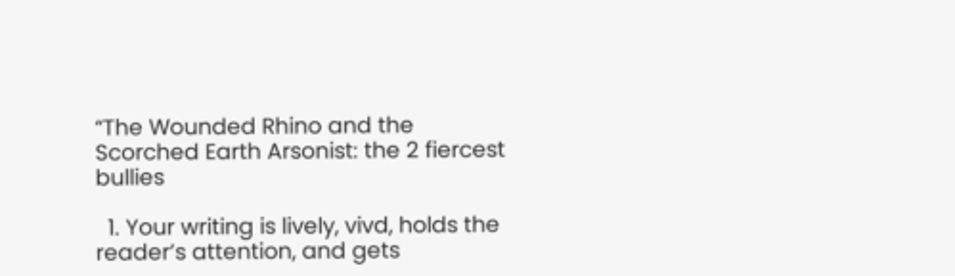“The Wounded Rhino and the Scorched Earth Arsonist: the 2 fiercest bullies

  1. Your writing is lively, vivd, holds the reader’s attention, and gets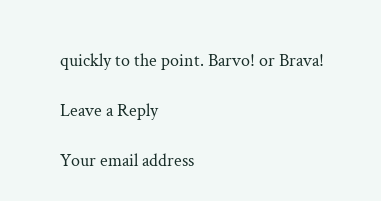quickly to the point. Barvo! or Brava!

Leave a Reply

Your email address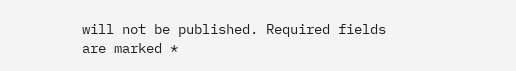will not be published. Required fields are marked *